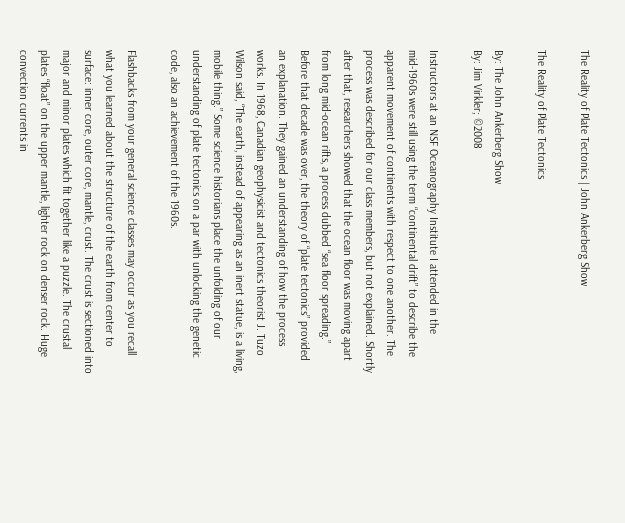The Reality of Plate Tectonics | John Ankerberg Show

The Reality of Plate Tectonics

By: The John Ankerberg Show
By: Jim Virkler; ©2008

Instructors at an NSF Oceanography Institute I attended in the mid-1960s were still using the term “continental drift” to describe the apparent movement of continents with respect to one another. The process was described for our class members, but not explained. Shortly after that, researchers showed that the ocean floor was moving apart from long mid-ocean rifts, a process dubbed “sea floor spreading.” Before that decade was over, the theory of “plate tectonics” provided an explanation. They gained an understanding of how the process works. In 1968, Canadian geophysicist and tectonics theorist J. Tuzo Wilson said, “The earth, instead of appearing as an inert statue, is a living, mobile thing.” Some science historians place the unfolding of our understanding of plate tectonics on a par with unlocking the genetic code, also an achievement of the 1960s.

Flashbacks from your general science classes may occur as you recall what you learned about the structure of the earth from center to surface: inner core, outer core, mantle, crust. The crust is sectioned into major and minor plates which fit together like a puzzle. The crustal plates “float” on the upper mantle, lighter rock on denser rock. Huge convection currents in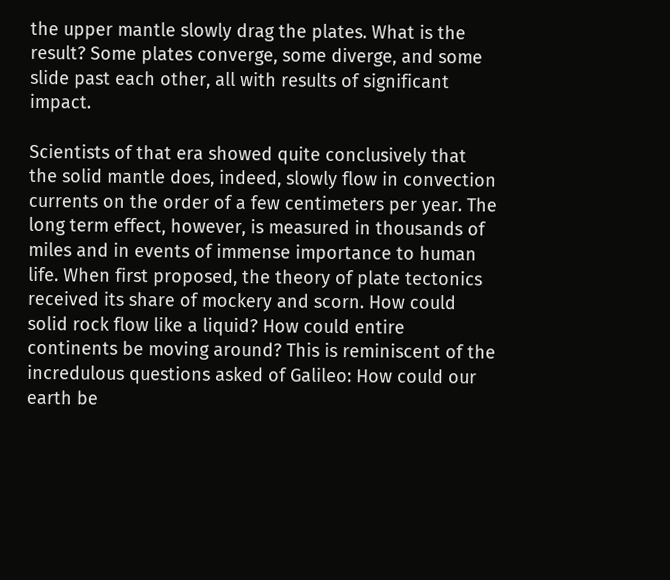the upper mantle slowly drag the plates. What is the result? Some plates converge, some diverge, and some slide past each other, all with results of significant impact.

Scientists of that era showed quite conclusively that the solid mantle does, indeed, slowly flow in convection currents on the order of a few centimeters per year. The long term effect, however, is measured in thousands of miles and in events of immense importance to human life. When first proposed, the theory of plate tectonics received its share of mockery and scorn. How could solid rock flow like a liquid? How could entire continents be moving around? This is reminiscent of the incredulous questions asked of Galileo: How could our earth be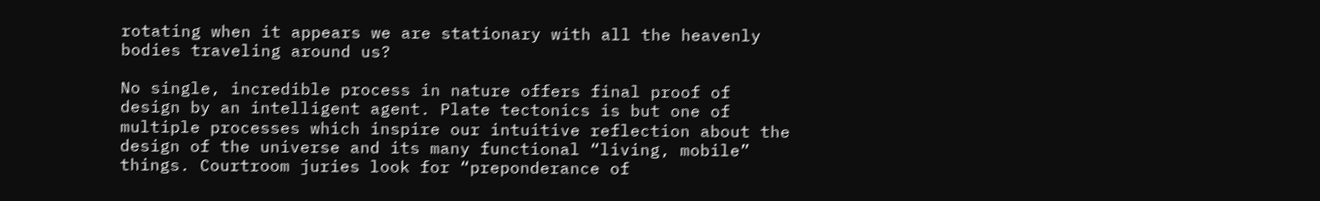rotating when it appears we are stationary with all the heavenly bodies traveling around us?

No single, incredible process in nature offers final proof of design by an intelligent agent. Plate tectonics is but one of multiple processes which inspire our intuitive reflection about the design of the universe and its many functional “living, mobile” things. Courtroom juries look for “preponderance of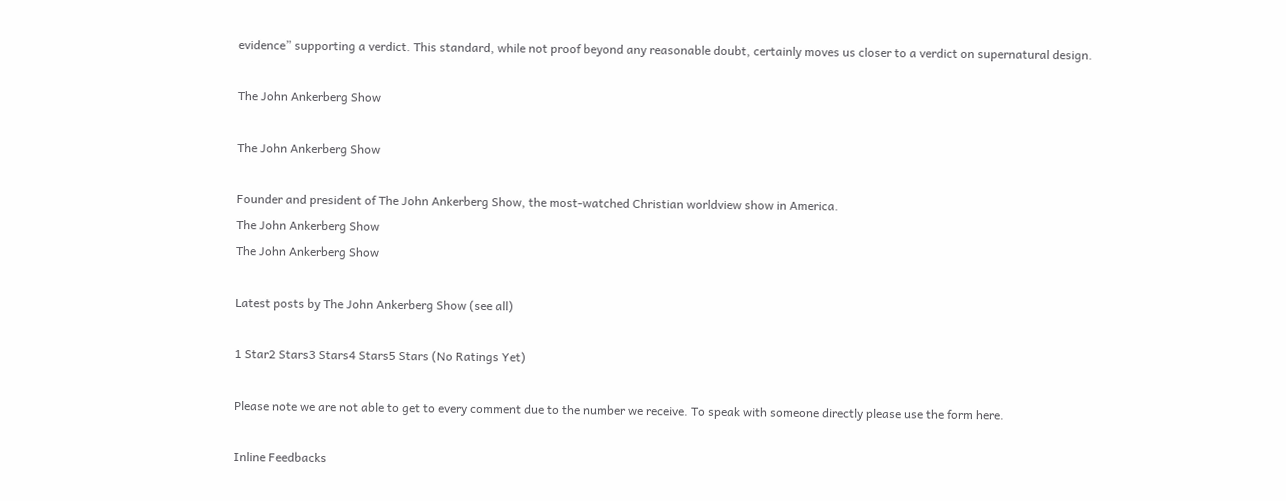evidence” supporting a verdict. This standard, while not proof beyond any reasonable doubt, certainly moves us closer to a verdict on supernatural design.

The John Ankerberg Show

The John Ankerberg Show

Founder and president of The John Ankerberg Show, the most-watched Christian worldview show in America.
The John Ankerberg Show
The John Ankerberg Show

Latest posts by The John Ankerberg Show (see all)

1 Star2 Stars3 Stars4 Stars5 Stars (No Ratings Yet)

Please note we are not able to get to every comment due to the number we receive. To speak with someone directly please use the form here.

Inline Feedbacks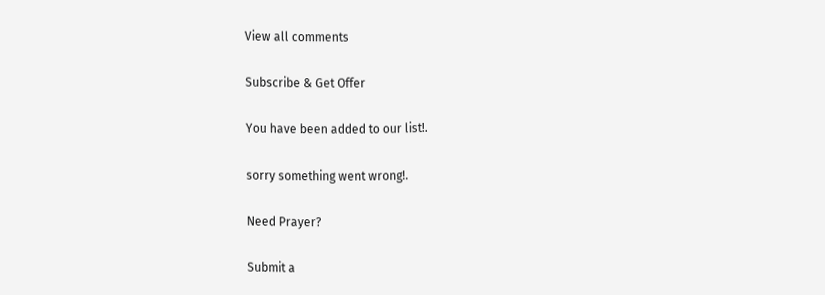View all comments

Subscribe & Get Offer

You have been added to our list!.

sorry something went wrong!.

Need Prayer?

Submit a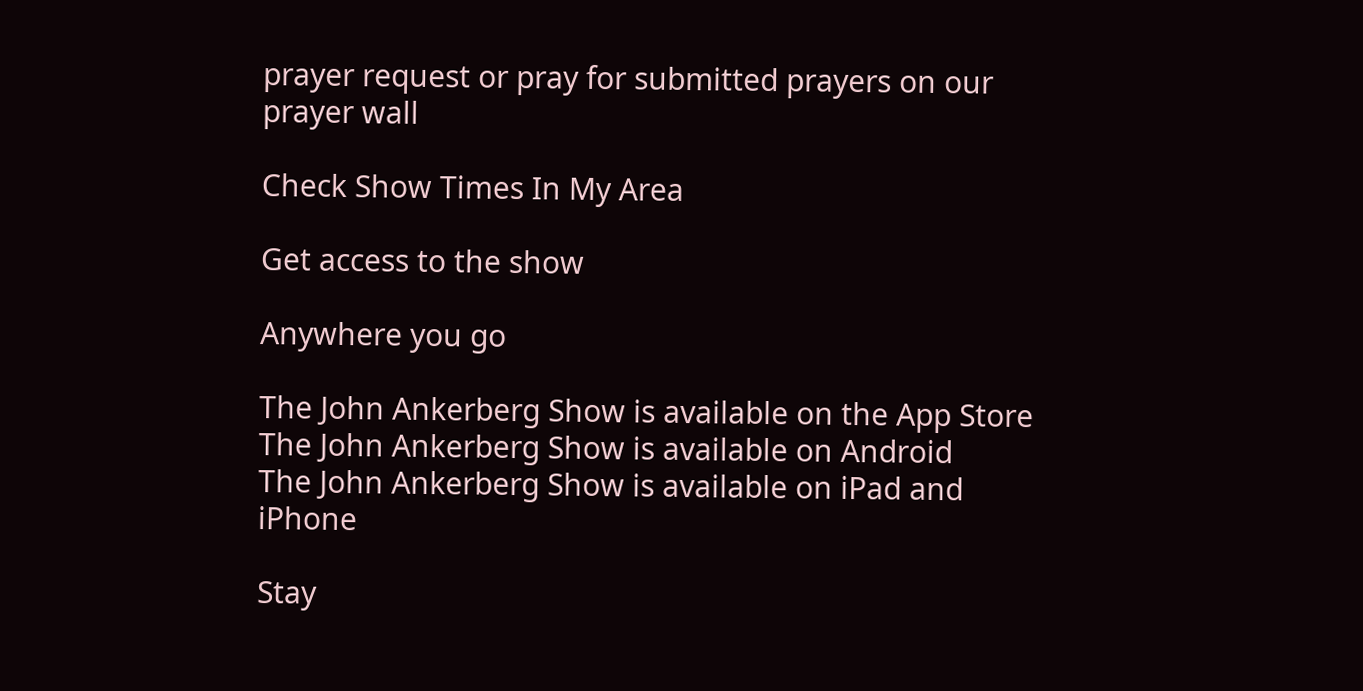prayer request or pray for submitted prayers on our prayer wall

Check Show Times In My Area

Get access to the show

Anywhere you go

The John Ankerberg Show is available on the App Store The John Ankerberg Show is available on Android
The John Ankerberg Show is available on iPad and iPhone

Stay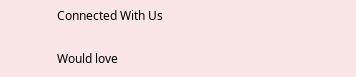Connected With Us

Would love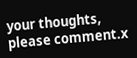your thoughts, please comment.x